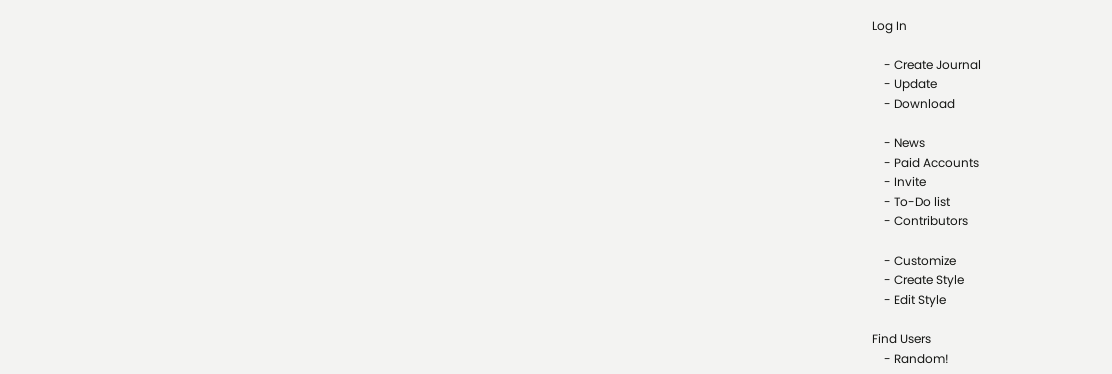Log In

    - Create Journal
    - Update
    - Download

    - News
    - Paid Accounts
    - Invite
    - To-Do list
    - Contributors

    - Customize
    - Create Style
    - Edit Style

Find Users
    - Random!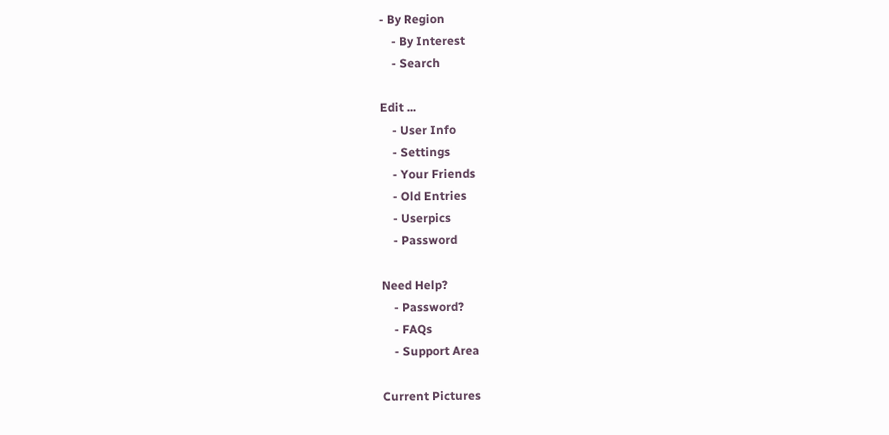- By Region
    - By Interest
    - Search

Edit ...
    - User Info
    - Settings
    - Your Friends
    - Old Entries
    - Userpics
    - Password

Need Help?
    - Password?
    - FAQs
    - Support Area

Current Pictures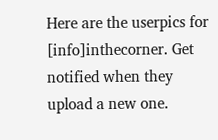Here are the userpics for [info]inthecorner. Get notified when they upload a new one.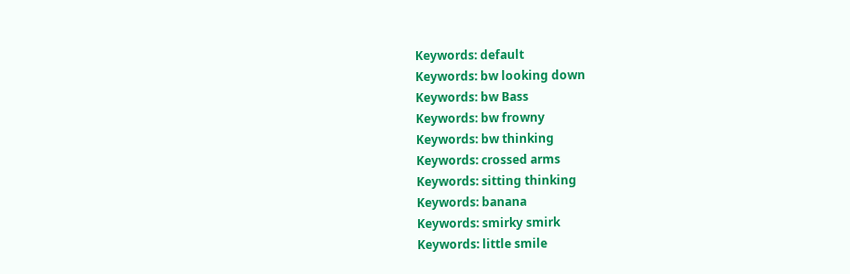Keywords: default
Keywords: bw looking down
Keywords: bw Bass
Keywords: bw frowny
Keywords: bw thinking
Keywords: crossed arms
Keywords: sitting thinking
Keywords: banana
Keywords: smirky smirk
Keywords: little smile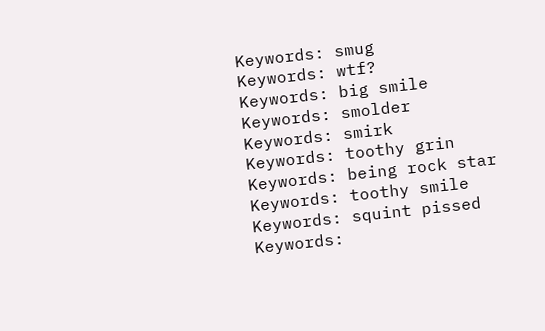Keywords: smug
Keywords: wtf?
Keywords: big smile
Keywords: smolder
Keywords: smirk
Keywords: toothy grin
Keywords: being rock star
Keywords: toothy smile
Keywords: squint pissed
Keywords: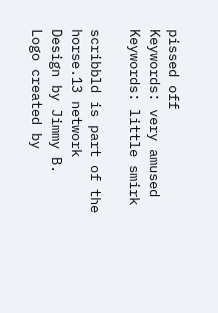pissed off
Keywords: very amused
Keywords: little smirk

scribbld is part of the horse.13 network
Design by Jimmy B.
Logo created by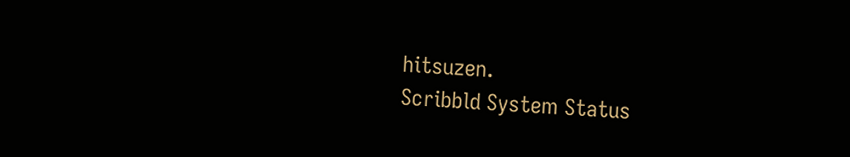hitsuzen.
Scribbld System Status